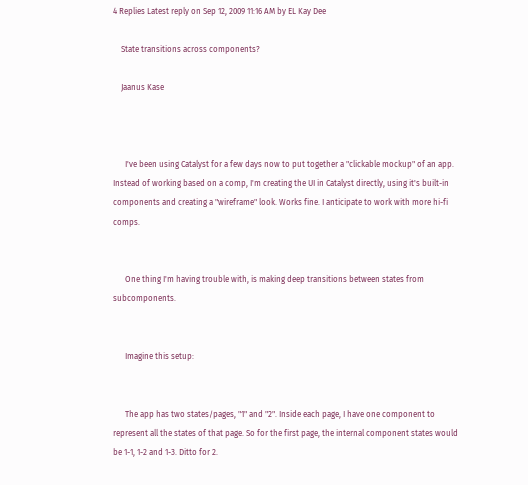4 Replies Latest reply on Sep 12, 2009 11:16 AM by EL Kay Dee

    State transitions across components?

    Jaanus Kase



      I've been using Catalyst for a few days now to put together a "clickable mockup" of an app. Instead of working based on a comp, I'm creating the UI in Catalyst directly, using it's built-in components and creating a "wireframe" look. Works fine. I anticipate to work with more hi-fi comps.


      One thing I'm having trouble with, is making deep transitions between states from subcomponents.


      Imagine this setup:


      The app has two states/pages, "1" and "2". Inside each page, I have one component to represent all the states of that page. So for the first page, the internal component states would be 1-1, 1-2 and 1-3. Ditto for 2.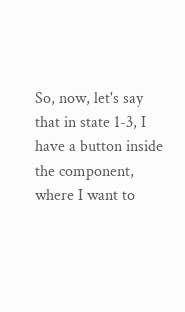So, now, let's say that in state 1-3, I have a button inside the component, where I want to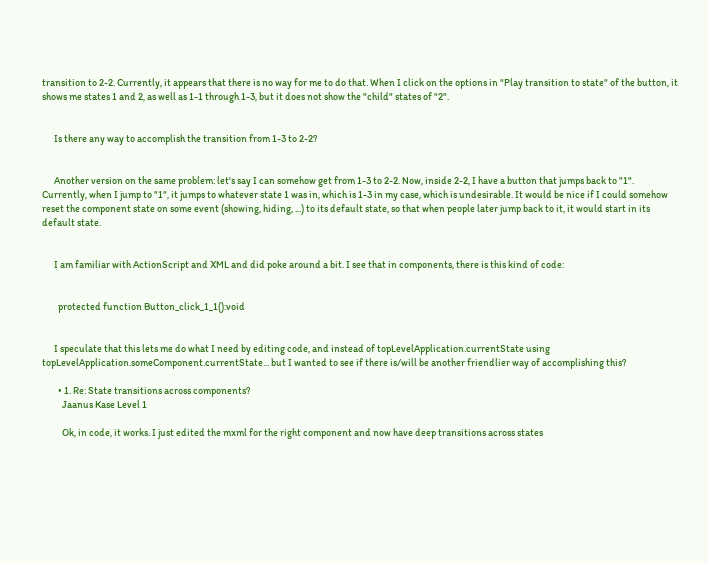transition to 2-2. Currently, it appears that there is no way for me to do that. When I click on the options in "Play transition to state" of the button, it shows me states 1 and 2, as well as 1-1 through 1-3, but it does not show the "child" states of "2".


      Is there any way to accomplish the transition from 1-3 to 2-2?


      Another version on the same problem: let's say I can somehow get from 1-3 to 2-2. Now, inside 2-2, I have a button that jumps back to "1". Currently, when I jump to "1", it jumps to whatever state 1 was in, which is 1-3 in my case, which is undesirable. It would be nice if I could somehow reset the component state on some event (showing, hiding, ...) to its default state, so that when people later jump back to it, it would start in its default state.


      I am familiar with ActionScript and XML and did poke around a bit. I see that in components, there is this kind of code:


        protected function Button_click_1_1():void


      I speculate that this lets me do what I need by editing code, and instead of topLevelApplication.currentState using topLevelApplication.someComponent.currentState... but I wanted to see if there is/will be another friendlier way of accomplishing this?

        • 1. Re: State transitions across components?
          Jaanus Kase Level 1

          Ok, in code, it works. I just edited the mxml for the right component and now have deep transitions across states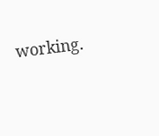working.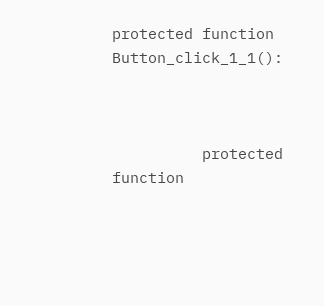protected function Button_click_1_1():



          protected function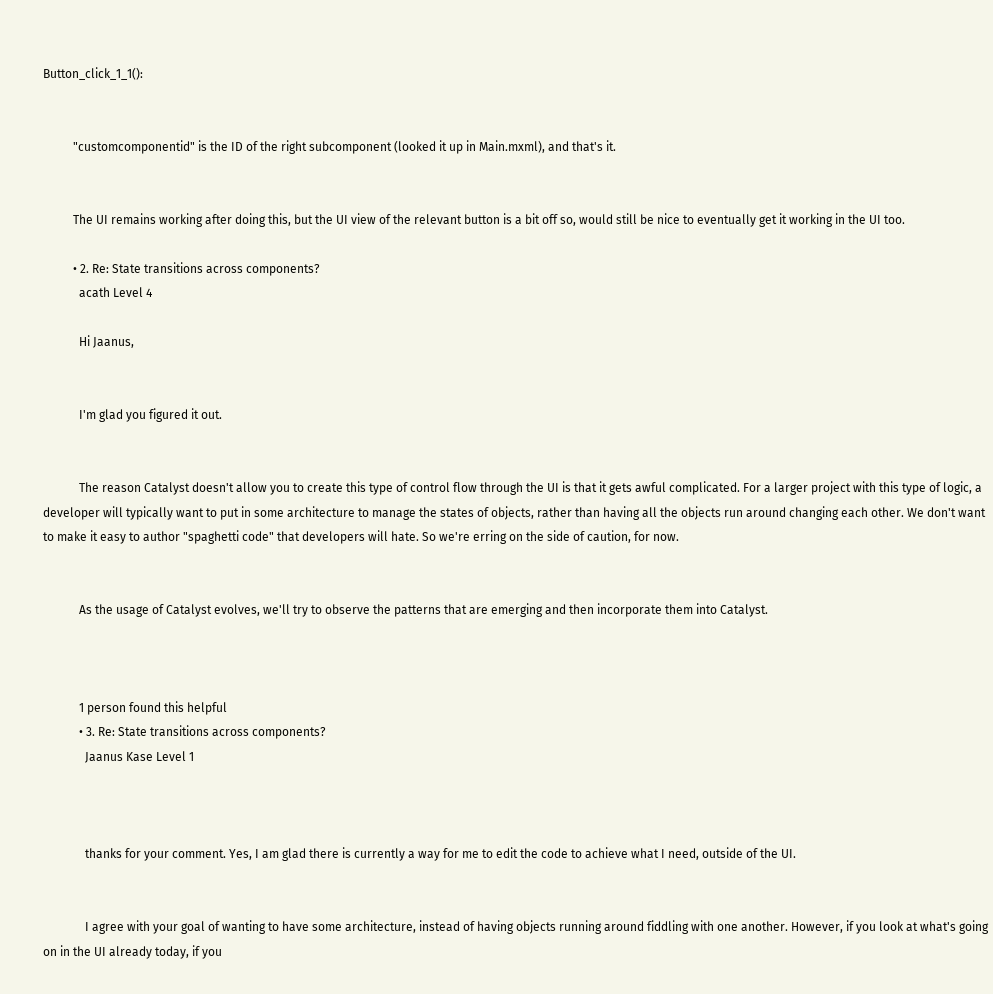Button_click_1_1():


          "customcomponentid" is the ID of the right subcomponent (looked it up in Main.mxml), and that's it.


          The UI remains working after doing this, but the UI view of the relevant button is a bit off so, would still be nice to eventually get it working in the UI too.

          • 2. Re: State transitions across components?
            acath Level 4

            Hi Jaanus,


            I'm glad you figured it out.


            The reason Catalyst doesn't allow you to create this type of control flow through the UI is that it gets awful complicated. For a larger project with this type of logic, a developer will typically want to put in some architecture to manage the states of objects, rather than having all the objects run around changing each other. We don't want to make it easy to author "spaghetti code" that developers will hate. So we're erring on the side of caution, for now.


            As the usage of Catalyst evolves, we'll try to observe the patterns that are emerging and then incorporate them into Catalyst.



            1 person found this helpful
            • 3. Re: State transitions across components?
              Jaanus Kase Level 1



              thanks for your comment. Yes, I am glad there is currently a way for me to edit the code to achieve what I need, outside of the UI.


              I agree with your goal of wanting to have some architecture, instead of having objects running around fiddling with one another. However, if you look at what's going on in the UI already today, if you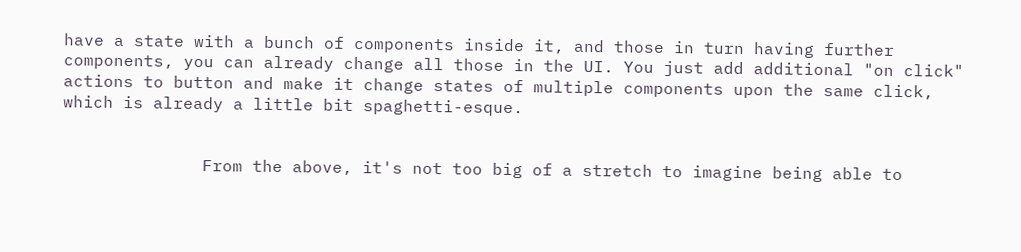have a state with a bunch of components inside it, and those in turn having further components, you can already change all those in the UI. You just add additional "on click" actions to button and make it change states of multiple components upon the same click, which is already a little bit spaghetti-esque.


              From the above, it's not too big of a stretch to imagine being able to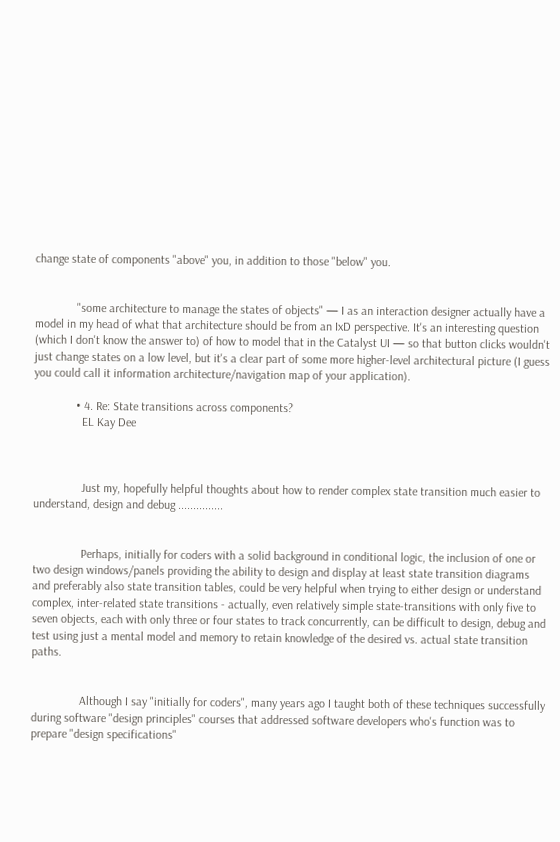change state of components "above" you, in addition to those "below" you.


              "some architecture to manage the states of objects" — I as an interaction designer actually have a model in my head of what that architecture should be from an IxD perspective. It's an interesting question (which I don't know the answer to) of how to model that in the Catalyst UI — so that button clicks wouldn't just change states on a low level, but it's a clear part of some more higher-level architectural picture (I guess you could call it information architecture/navigation map of your application).

              • 4. Re: State transitions across components?
                EL Kay Dee



                Just my, hopefully helpful thoughts about how to render complex state transition much easier to understand, design and debug ...............


                Perhaps, initially for coders with a solid background in conditional logic, the inclusion of one or two design windows/panels providing the ability to design and display at least state transition diagrams and preferably also state transition tables, could be very helpful when trying to either design or understand complex, inter-related state transitions - actually, even relatively simple state-transitions with only five to seven objects, each with only three or four states to track concurrently, can be difficult to design, debug and test using just a mental model and memory to retain knowledge of the desired vs. actual state transition paths.


                Although I say "initially for coders", many years ago I taught both of these techniques successfully during software "design principles" courses that addressed software developers who's function was to prepare "design specifications"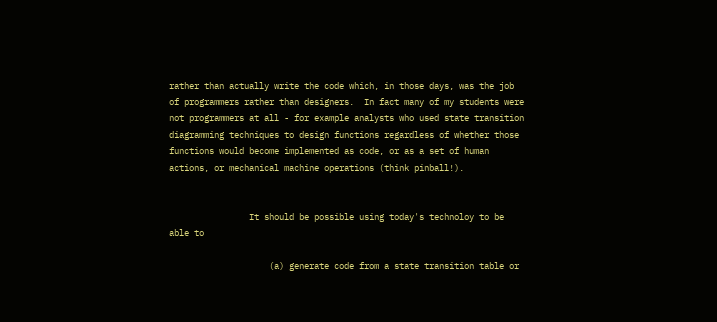rather than actually write the code which, in those days, was the job of programmers rather than designers.  In fact many of my students were not programmers at all - for example analysts who used state transition diagramming techniques to design functions regardless of whether those functions would become implemented as code, or as a set of human actions, or mechanical machine operations (think pinball!).


                It should be possible using today's technoloy to be able to

                    (a) generate code from a state transition table or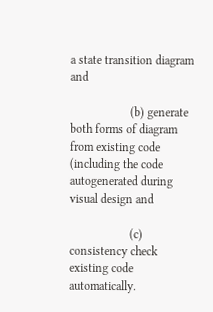a state transition diagram and

                    (b) generate both forms of diagram from existing code (including the code autogenerated during visual design and

                    (c) consistency check existing code automatically.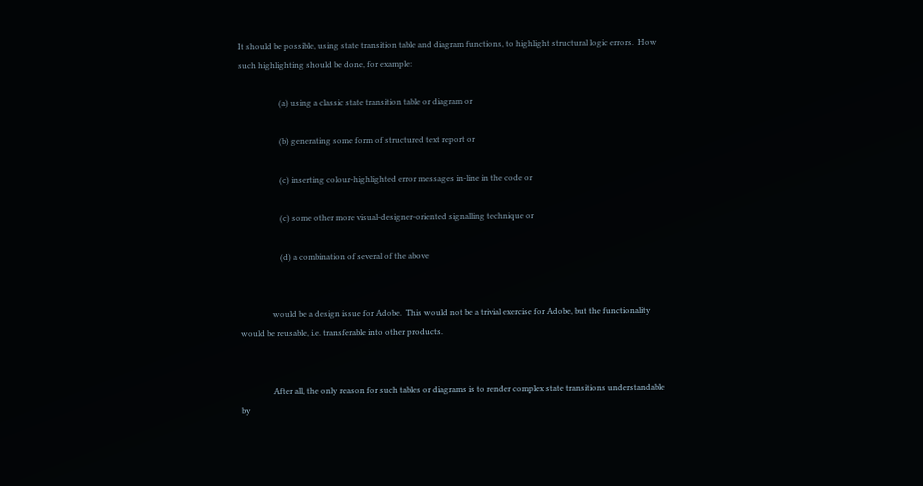It should be possible, using state transition table and diagram functions, to highlight structural logic errors.  How such highlighting should be done, for example:

                    (a) using a classic state transition table or diagram or

                    (b) generating some form of structured text report or

                    (c) inserting colour-highlighted error messages in-line in the code or

                    (c) some other more visual-designer-oriented signalling technique or

                    (d) a combination of several of the above


                would be a design issue for Adobe.  This would not be a trivial exercise for Adobe, but the functionality would be reusable, i.e. transferable into other products.


                After all, the only reason for such tables or diagrams is to render complex state transitions understandable by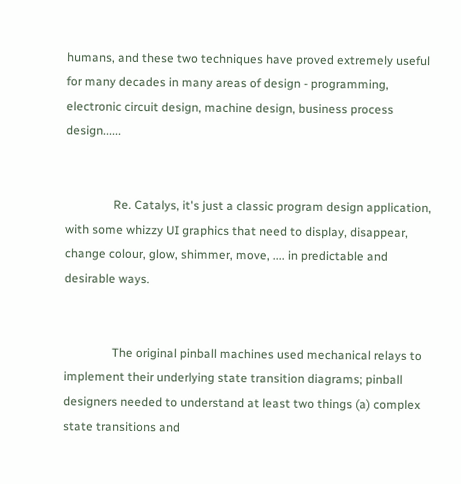humans, and these two techniques have proved extremely useful for many decades in many areas of design - programming, electronic circuit design, machine design, business process design......


                Re. Catalys, it's just a classic program design application, with some whizzy UI graphics that need to display, disappear, change colour, glow, shimmer, move, .... in predictable and desirable ways.


                The original pinball machines used mechanical relays to implement their underlying state transition diagrams; pinball designers needed to understand at least two things (a) complex state transitions and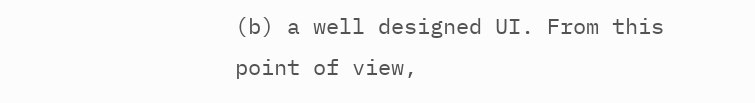(b) a well designed UI. From this point of view,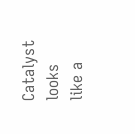Catalyst looks like a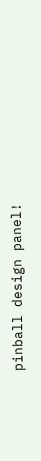pinball design panel!